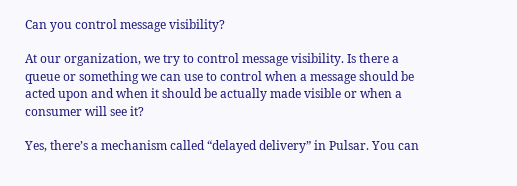Can you control message visibility?

At our organization, we try to control message visibility. Is there a queue or something we can use to control when a message should be acted upon and when it should be actually made visible or when a consumer will see it?

Yes, there’s a mechanism called “delayed delivery” in Pulsar. You can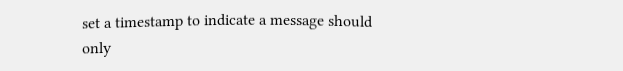set a timestamp to indicate a message should only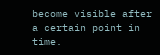become visible after a certain point in time.